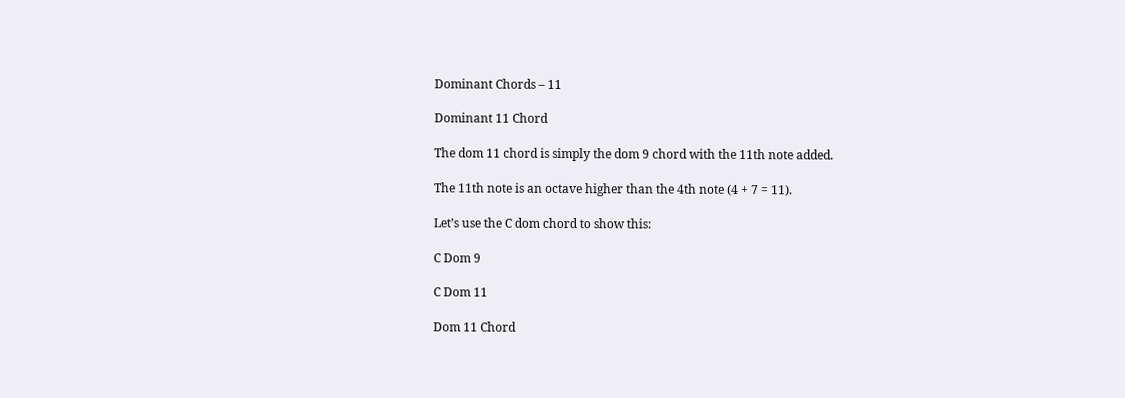Dominant Chords – 11

Dominant 11 Chord

The dom 11 chord is simply the dom 9 chord with the 11th note added.

The 11th note is an octave higher than the 4th note (4 + 7 = 11).

Let’s use the C dom chord to show this:

C Dom 9

C Dom 11

Dom 11 Chord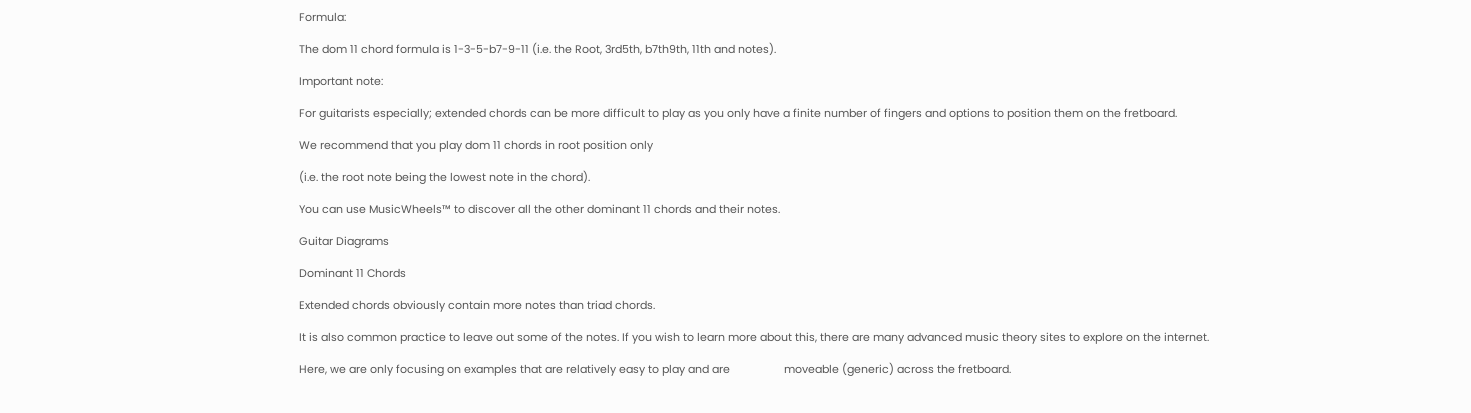Formula:

The dom 11 chord formula is 1-3-5-b7-9-11 (i.e. the Root, 3rd5th, b7th9th, 11th and notes).

Important note:

For guitarists especially; extended chords can be more difficult to play as you only have a finite number of fingers and options to position them on the fretboard.

We recommend that you play dom 11 chords in root position only

(i.e. the root note being the lowest note in the chord).

You can use MusicWheels™ to discover all the other dominant 11 chords and their notes.

Guitar Diagrams

Dominant 11 Chords

Extended chords obviously contain more notes than triad chords.

It is also common practice to leave out some of the notes. If you wish to learn more about this, there are many advanced music theory sites to explore on the internet.

Here, we are only focusing on examples that are relatively easy to play and are                  moveable (generic) across the fretboard.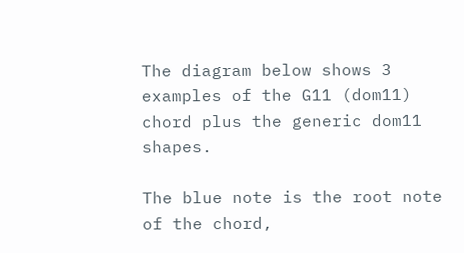The diagram below shows 3 examples of the G11 (dom11) chord plus the generic dom11 shapes.

The blue note is the root note of the chord,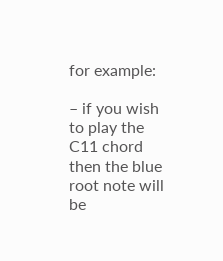for example:

– if you wish to play the C11 chord then the blue root note will be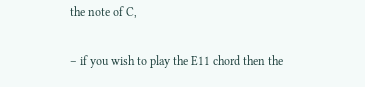the note of C,

– if you wish to play the E11 chord then the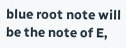blue root note will be the note of E,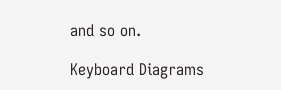and so on.

Keyboard Diagrams